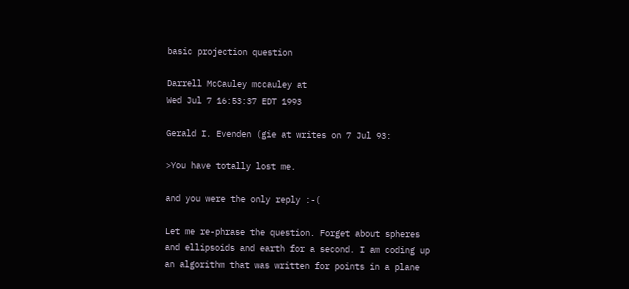basic projection question

Darrell McCauley mccauley at
Wed Jul 7 16:53:37 EDT 1993

Gerald I. Evenden (gie at writes on 7 Jul 93:

>You have totally lost me.

and you were the only reply :-(

Let me re-phrase the question. Forget about spheres
and ellipsoids and earth for a second. I am coding up
an algorithm that was written for points in a plane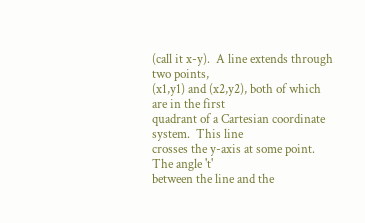(call it x-y).  A line extends through two points,
(x1,y1) and (x2,y2), both of which are in the first
quadrant of a Cartesian coordinate system.  This line
crosses the y-axis at some point. The angle 't'
between the line and the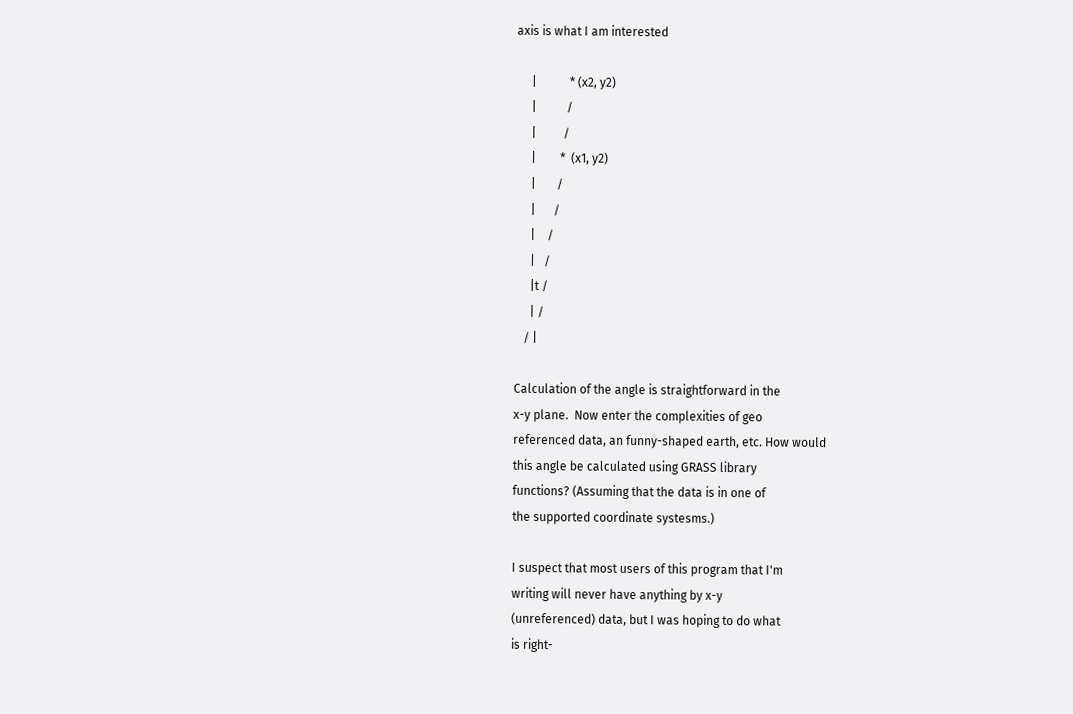axis is what I am interested

     |           * (x2, y2)
     |          /
     |         /
     |        *  (x1, y2)
     |       /
     |      /
     |    /
     |   /
     |t /
     | /
   / |

Calculation of the angle is straightforward in the
x-y plane.  Now enter the complexities of geo
referenced data, an funny-shaped earth, etc. How would
this angle be calculated using GRASS library
functions? (Assuming that the data is in one of
the supported coordinate systesms.)

I suspect that most users of this program that I'm
writing will never have anything by x-y
(unreferenced) data, but I was hoping to do what
is right-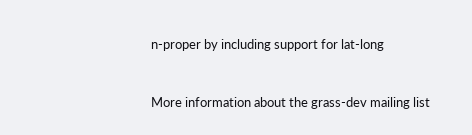n-proper by including support for lat-long


More information about the grass-dev mailing list